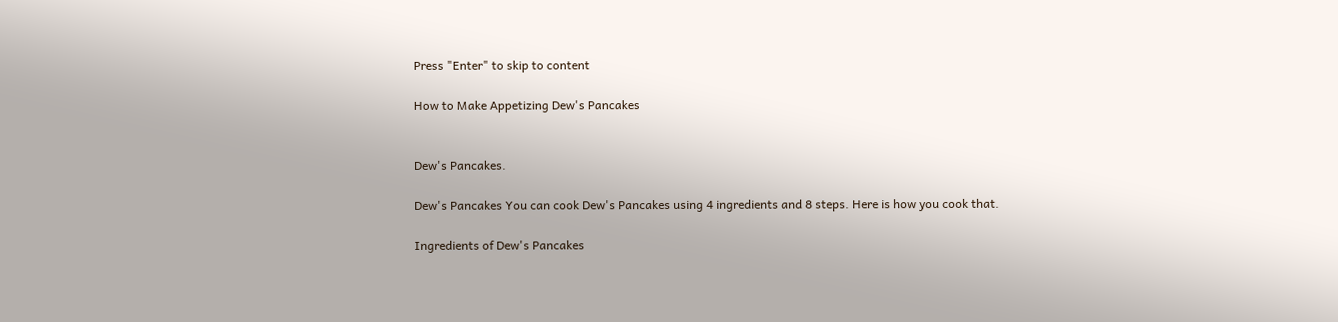Press "Enter" to skip to content

How to Make Appetizing Dew's Pancakes


Dew's Pancakes.

Dew's Pancakes You can cook Dew's Pancakes using 4 ingredients and 8 steps. Here is how you cook that.

Ingredients of Dew's Pancakes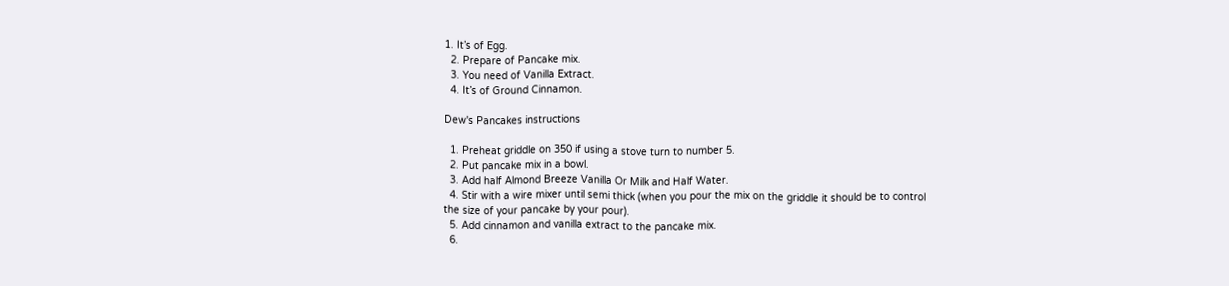1. It’s of Egg.
  2. Prepare of Pancake mix.
  3. You need of Vanilla Extract.
  4. It’s of Ground Cinnamon.

Dew's Pancakes instructions

  1. Preheat griddle on 350 if using a stove turn to number 5.
  2. Put pancake mix in a bowl.
  3. Add half Almond Breeze Vanilla Or Milk and Half Water.
  4. Stir with a wire mixer until semi thick (when you pour the mix on the griddle it should be to control the size of your pancake by your pour).
  5. Add cinnamon and vanilla extract to the pancake mix.
  6.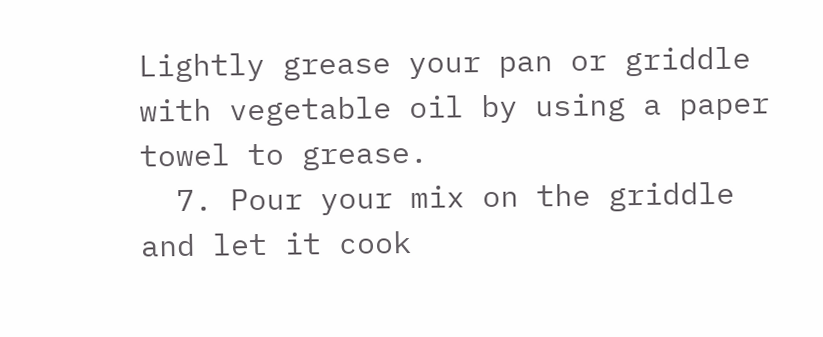Lightly grease your pan or griddle with vegetable oil by using a paper towel to grease.
  7. Pour your mix on the griddle and let it cook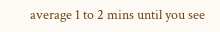average 1 to 2 mins until you see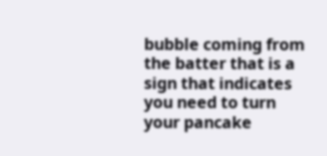bubble coming from the batter that is a sign that indicates you need to turn your pancake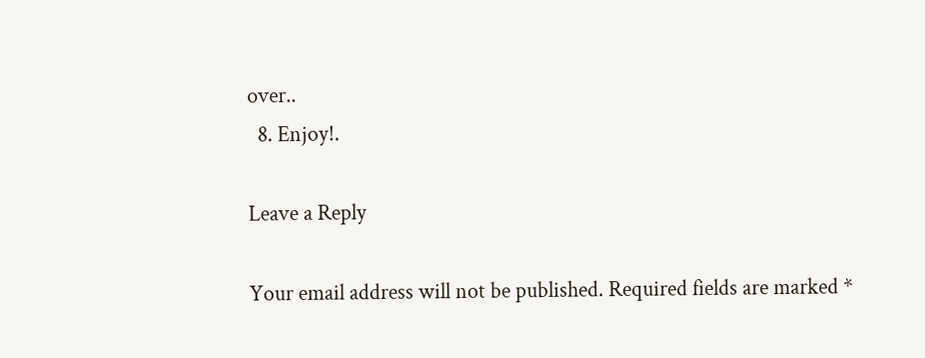over..
  8. Enjoy!.

Leave a Reply

Your email address will not be published. Required fields are marked *